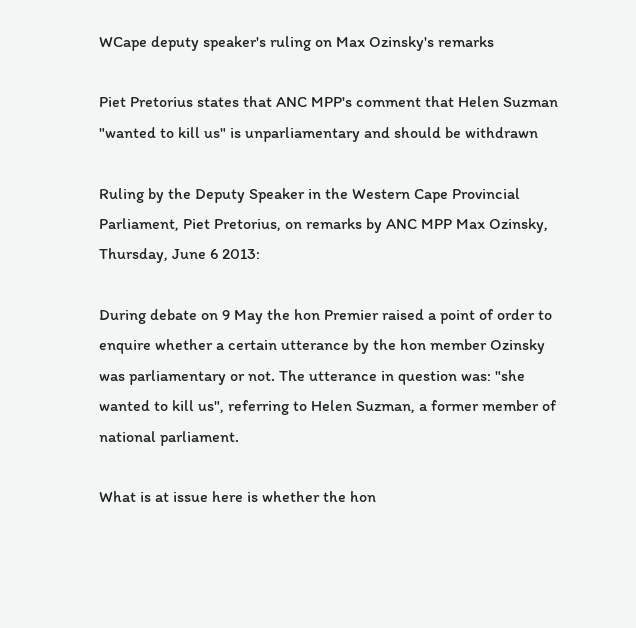WCape deputy speaker's ruling on Max Ozinsky's remarks

Piet Pretorius states that ANC MPP's comment that Helen Suzman "wanted to kill us" is unparliamentary and should be withdrawn

Ruling by the Deputy Speaker in the Western Cape Provincial Parliament, Piet Pretorius, on remarks by ANC MPP Max Ozinsky, Thursday, June 6 2013:

During debate on 9 May the hon Premier raised a point of order to enquire whether a certain utterance by the hon member Ozinsky was parliamentary or not. The utterance in question was: "she wanted to kill us", referring to Helen Suzman, a former member of national parliament.

What is at issue here is whether the hon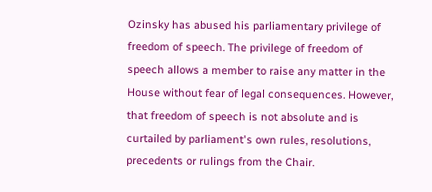Ozinsky has abused his parliamentary privilege of freedom of speech. The privilege of freedom of speech allows a member to raise any matter in the House without fear of legal consequences. However, that freedom of speech is not absolute and is curtailed by parliament's own rules, resolutions, precedents or rulings from the Chair.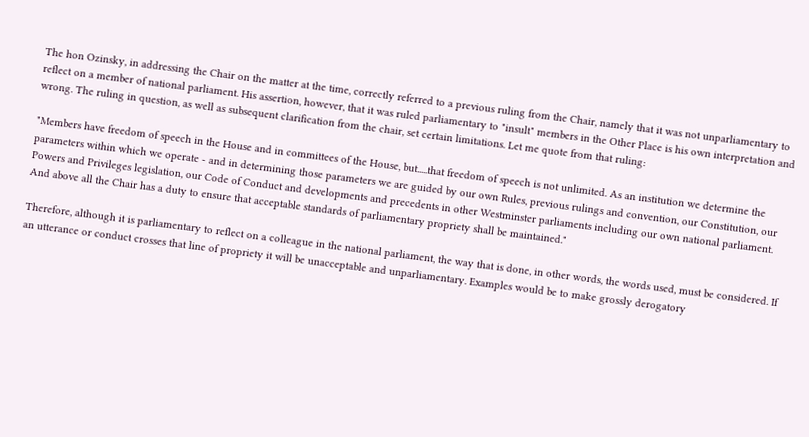The hon Ozinsky, in addressing the Chair on the matter at the time, correctly referred to a previous ruling from the Chair, namely that it was not unparliamentary to reflect on a member of national parliament. His assertion, however, that it was ruled parliamentary to "insult" members in the Other Place is his own interpretation and wrong. The ruling in question, as well as subsequent clarification from the chair, set certain limitations. Let me quote from that ruling:

"Members have freedom of speech in the House and in committees of the House, but.....that freedom of speech is not unlimited. As an institution we determine the parameters within which we operate - and in determining those parameters we are guided by our own Rules, previous rulings and convention, our Constitution, our Powers and Privileges legislation, our Code of Conduct and developments and precedents in other Westminster parliaments including our own national parliament. And above all the Chair has a duty to ensure that acceptable standards of parliamentary propriety shall be maintained."

Therefore, although it is parliamentary to reflect on a colleague in the national parliament, the way that is done, in other words, the words used, must be considered. If an utterance or conduct crosses that line of propriety it will be unacceptable and unparliamentary. Examples would be to make grossly derogatory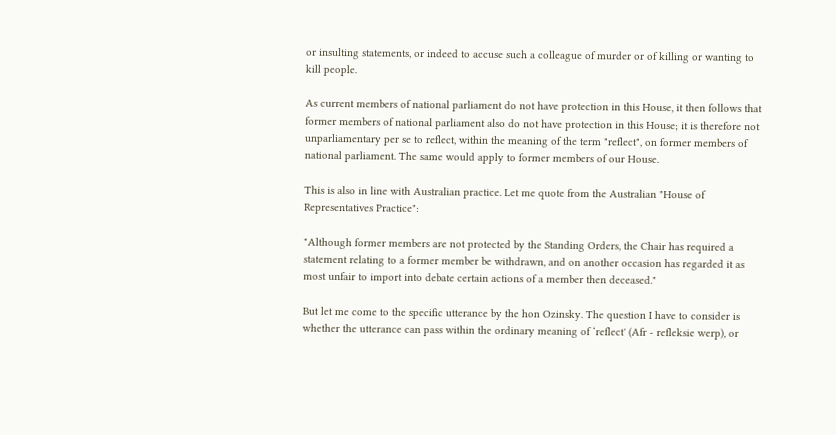or insulting statements, or indeed to accuse such a colleague of murder or of killing or wanting to kill people.

As current members of national parliament do not have protection in this House, it then follows that former members of national parliament also do not have protection in this House; it is therefore not unparliamentary per se to reflect, within the meaning of the term "reflect", on former members of national parliament. The same would apply to former members of our House.

This is also in line with Australian practice. Let me quote from the Australian "House of Representatives Practice":

"Although former members are not protected by the Standing Orders, the Chair has required a statement relating to a former member be withdrawn, and on another occasion has regarded it as most unfair to import into debate certain actions of a member then deceased."

But let me come to the specific utterance by the hon Ozinsky. The question I have to consider is whether the utterance can pass within the ordinary meaning of ‘reflect' (Afr - refleksie werp), or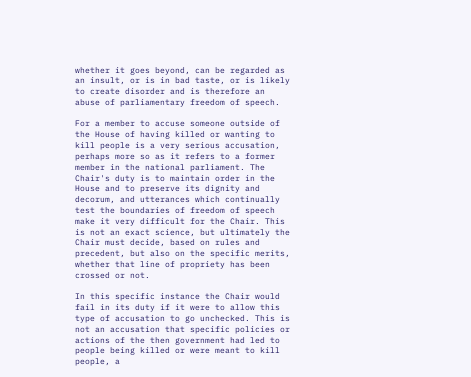whether it goes beyond, can be regarded as an insult, or is in bad taste, or is likely to create disorder and is therefore an abuse of parliamentary freedom of speech.

For a member to accuse someone outside of the House of having killed or wanting to kill people is a very serious accusation, perhaps more so as it refers to a former member in the national parliament. The Chair's duty is to maintain order in the House and to preserve its dignity and decorum, and utterances which continually test the boundaries of freedom of speech make it very difficult for the Chair. This is not an exact science, but ultimately the Chair must decide, based on rules and precedent, but also on the specific merits, whether that line of propriety has been crossed or not.

In this specific instance the Chair would fail in its duty if it were to allow this type of accusation to go unchecked. This is not an accusation that specific policies or actions of the then government had led to people being killed or were meant to kill people, a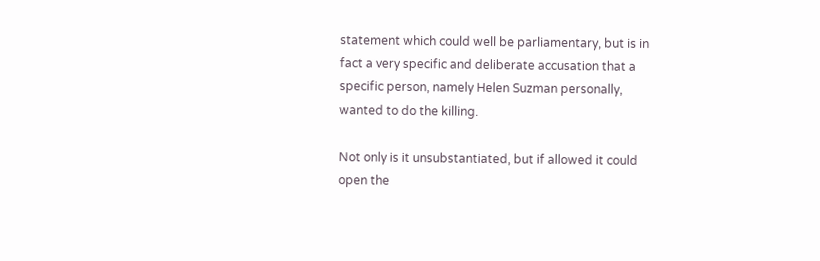statement which could well be parliamentary, but is in fact a very specific and deliberate accusation that a specific person, namely Helen Suzman personally, wanted to do the killing.

Not only is it unsubstantiated, but if allowed it could open the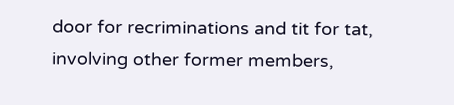door for recriminations and tit for tat, involving other former members,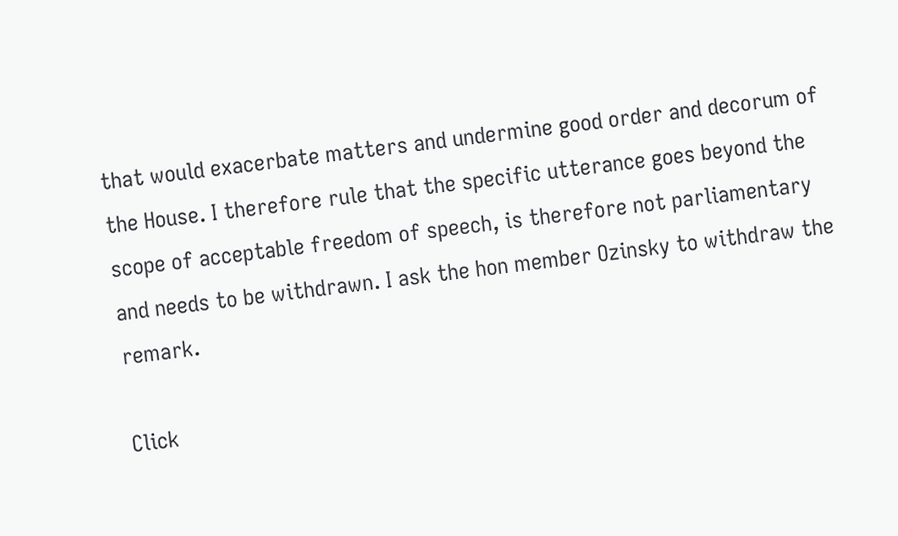that would exacerbate matters and undermine good order and decorum of the House. I therefore rule that the specific utterance goes beyond the scope of acceptable freedom of speech, is therefore not parliamentary and needs to be withdrawn. I ask the hon member Ozinsky to withdraw the remark.

Click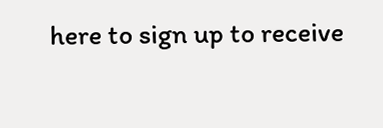here to sign up to receive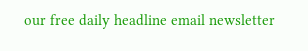our free daily headline email newsletter